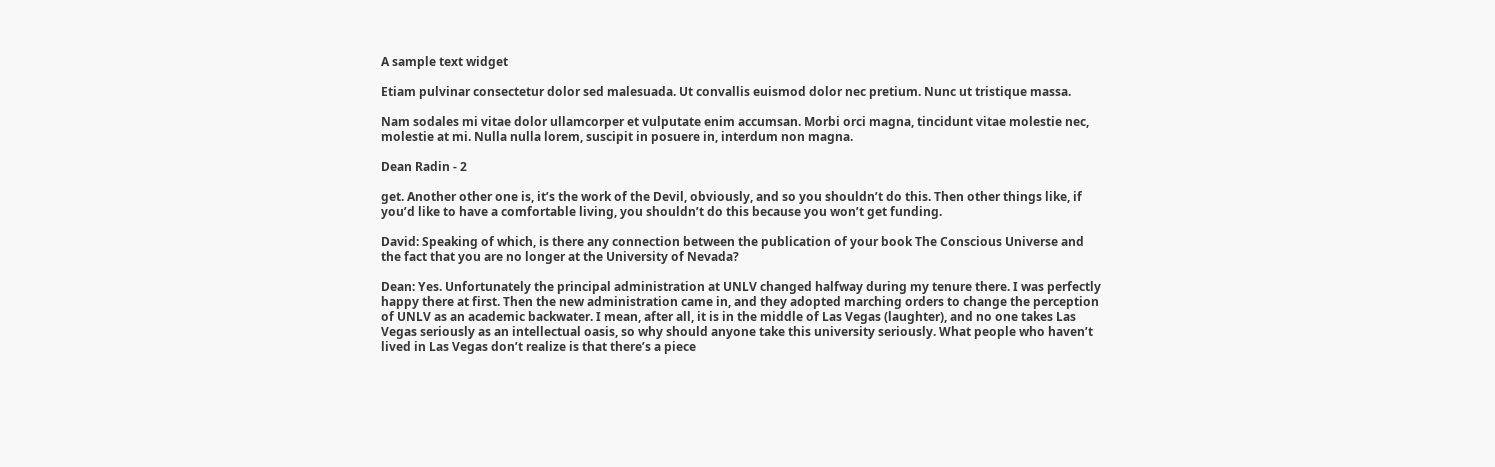A sample text widget

Etiam pulvinar consectetur dolor sed malesuada. Ut convallis euismod dolor nec pretium. Nunc ut tristique massa.

Nam sodales mi vitae dolor ullamcorper et vulputate enim accumsan. Morbi orci magna, tincidunt vitae molestie nec, molestie at mi. Nulla nulla lorem, suscipit in posuere in, interdum non magna.

Dean Radin - 2

get. Another other one is, it’s the work of the Devil, obviously, and so you shouldn’t do this. Then other things like, if you’d like to have a comfortable living, you shouldn’t do this because you won’t get funding.

David: Speaking of which, is there any connection between the publication of your book The Conscious Universe and the fact that you are no longer at the University of Nevada?

Dean: Yes. Unfortunately the principal administration at UNLV changed halfway during my tenure there. I was perfectly happy there at first. Then the new administration came in, and they adopted marching orders to change the perception of UNLV as an academic backwater. I mean, after all, it is in the middle of Las Vegas (laughter), and no one takes Las Vegas seriously as an intellectual oasis, so why should anyone take this university seriously. What people who haven’t lived in Las Vegas don’t realize is that there’s a piece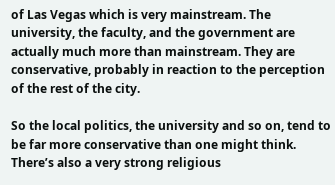of Las Vegas which is very mainstream. The university, the faculty, and the government are actually much more than mainstream. They are conservative, probably in reaction to the perception of the rest of the city.

So the local politics, the university and so on, tend to be far more conservative than one might think. There’s also a very strong religious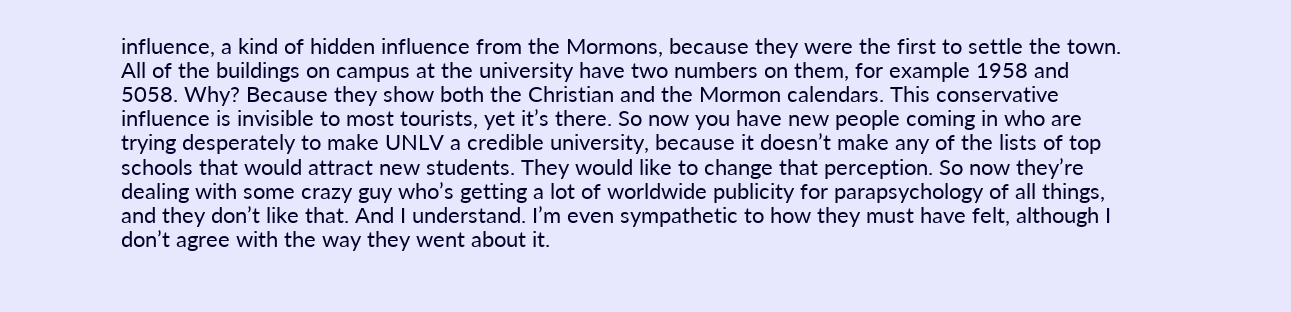influence, a kind of hidden influence from the Mormons, because they were the first to settle the town. All of the buildings on campus at the university have two numbers on them, for example 1958 and 5058. Why? Because they show both the Christian and the Mormon calendars. This conservative influence is invisible to most tourists, yet it’s there. So now you have new people coming in who are trying desperately to make UNLV a credible university, because it doesn’t make any of the lists of top schools that would attract new students. They would like to change that perception. So now they’re dealing with some crazy guy who’s getting a lot of worldwide publicity for parapsychology of all things, and they don’t like that. And I understand. I’m even sympathetic to how they must have felt, although I don’t agree with the way they went about it.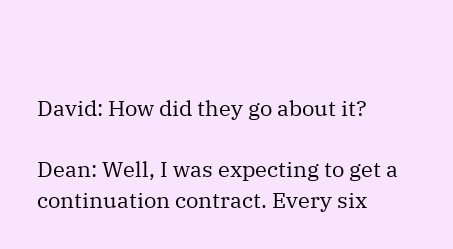David: How did they go about it?

Dean: Well, I was expecting to get a continuation contract. Every six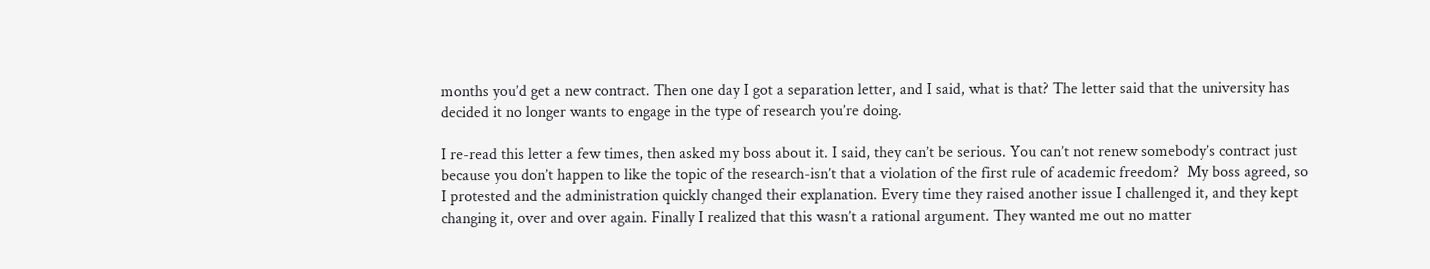months you’d get a new contract. Then one day I got a separation letter, and I said, what is that? The letter said that the university has decided it no longer wants to engage in the type of research you’re doing.

I re-read this letter a few times, then asked my boss about it. I said, they can’t be serious. You can’t not renew somebody’s contract just because you don’t happen to like the topic of the research-isn’t that a violation of the first rule of academic freedom?  My boss agreed, so I protested and the administration quickly changed their explanation. Every time they raised another issue I challenged it, and they kept changing it, over and over again. Finally I realized that this wasn’t a rational argument. They wanted me out no matter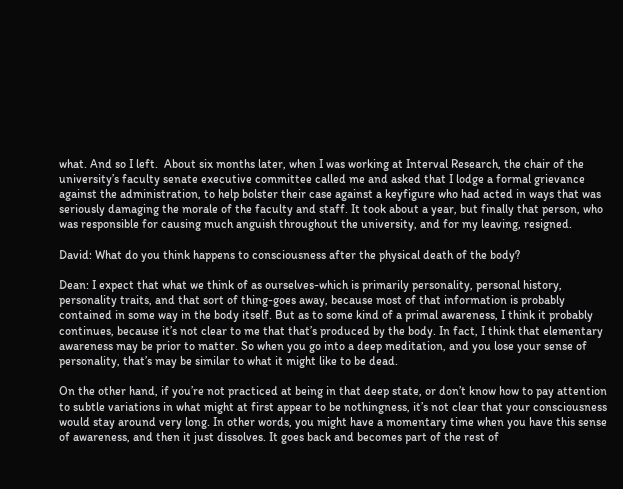what. And so I left.  About six months later, when I was working at Interval Research, the chair of the university’s faculty senate executive committee called me and asked that I lodge a formal grievance against the administration, to help bolster their case against a keyfigure who had acted in ways that was seriously damaging the morale of the faculty and staff. It took about a year, but finally that person, who was responsible for causing much anguish throughout the university, and for my leaving, resigned.

David: What do you think happens to consciousness after the physical death of the body?

Dean: I expect that what we think of as ourselves-which is primarily personality, personal history, personality traits, and that sort of thing-goes away, because most of that information is probably contained in some way in the body itself. But as to some kind of a primal awareness, I think it probably continues, because it’s not clear to me that that’s produced by the body. In fact, I think that elementary awareness may be prior to matter. So when you go into a deep meditation, and you lose your sense of personality, that’s may be similar to what it might like to be dead.

On the other hand, if you’re not practiced at being in that deep state, or don’t know how to pay attention to subtle variations in what might at first appear to be nothingness, it’s not clear that your consciousness would stay around very long. In other words, you might have a momentary time when you have this sense of awareness, and then it just dissolves. It goes back and becomes part of the rest of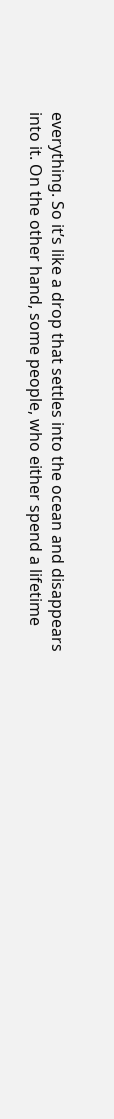everything. So it’s like a drop that settles into the ocean and disappears into it. On the other hand, some people, who either spend a lifetime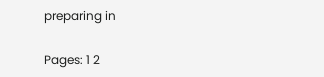preparing in

Pages: 1 2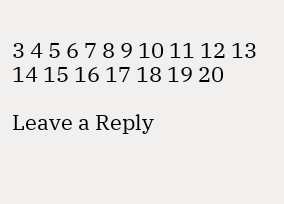3 4 5 6 7 8 9 10 11 12 13 14 15 16 17 18 19 20

Leave a Reply